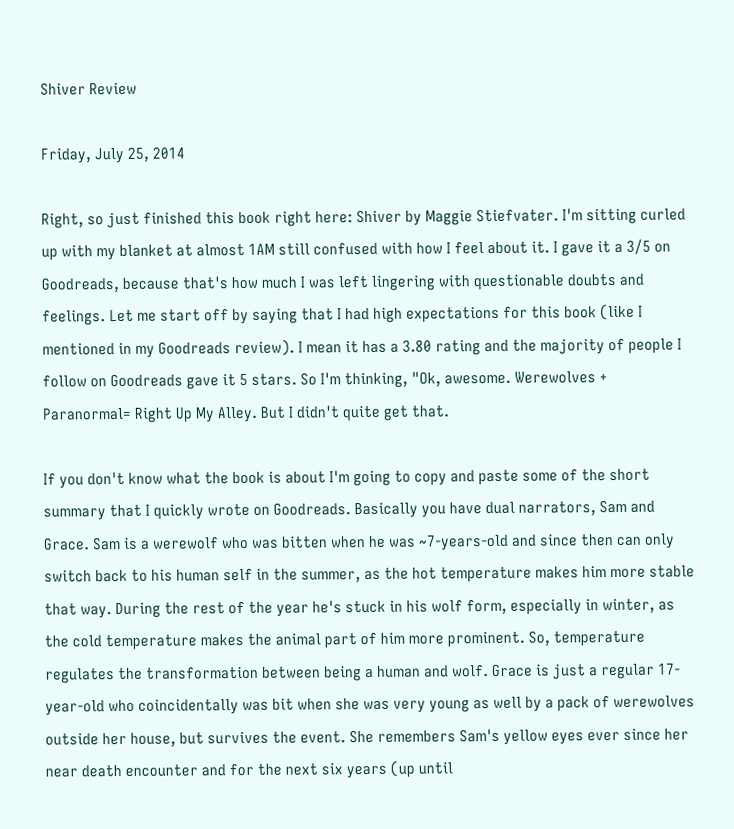Shiver Review

Friday, July 25, 2014

Right, so just finished this book right here: Shiver by Maggie Stiefvater. I'm sitting curled up with my blanket at almost 1AM still confused with how I feel about it. I gave it a 3/5 on Goodreads, because that's how much I was left lingering with questionable doubts and feelings. Let me start off by saying that I had high expectations for this book (like I mentioned in my Goodreads review). I mean it has a 3.80 rating and the majority of people I follow on Goodreads gave it 5 stars. So I'm thinking, "Ok, awesome. Werewolves + Paranormal= Right Up My Alley. But I didn't quite get that.

If you don't know what the book is about I'm going to copy and paste some of the short summary that I quickly wrote on Goodreads. Basically you have dual narrators, Sam and Grace. Sam is a werewolf who was bitten when he was ~7-years-old and since then can only switch back to his human self in the summer, as the hot temperature makes him more stable that way. During the rest of the year he's stuck in his wolf form, especially in winter, as the cold temperature makes the animal part of him more prominent. So, temperature regulates the transformation between being a human and wolf. Grace is just a regular 17-year-old who coincidentally was bit when she was very young as well by a pack of werewolves outside her house, but survives the event. She remembers Sam's yellow eyes ever since her near death encounter and for the next six years (up until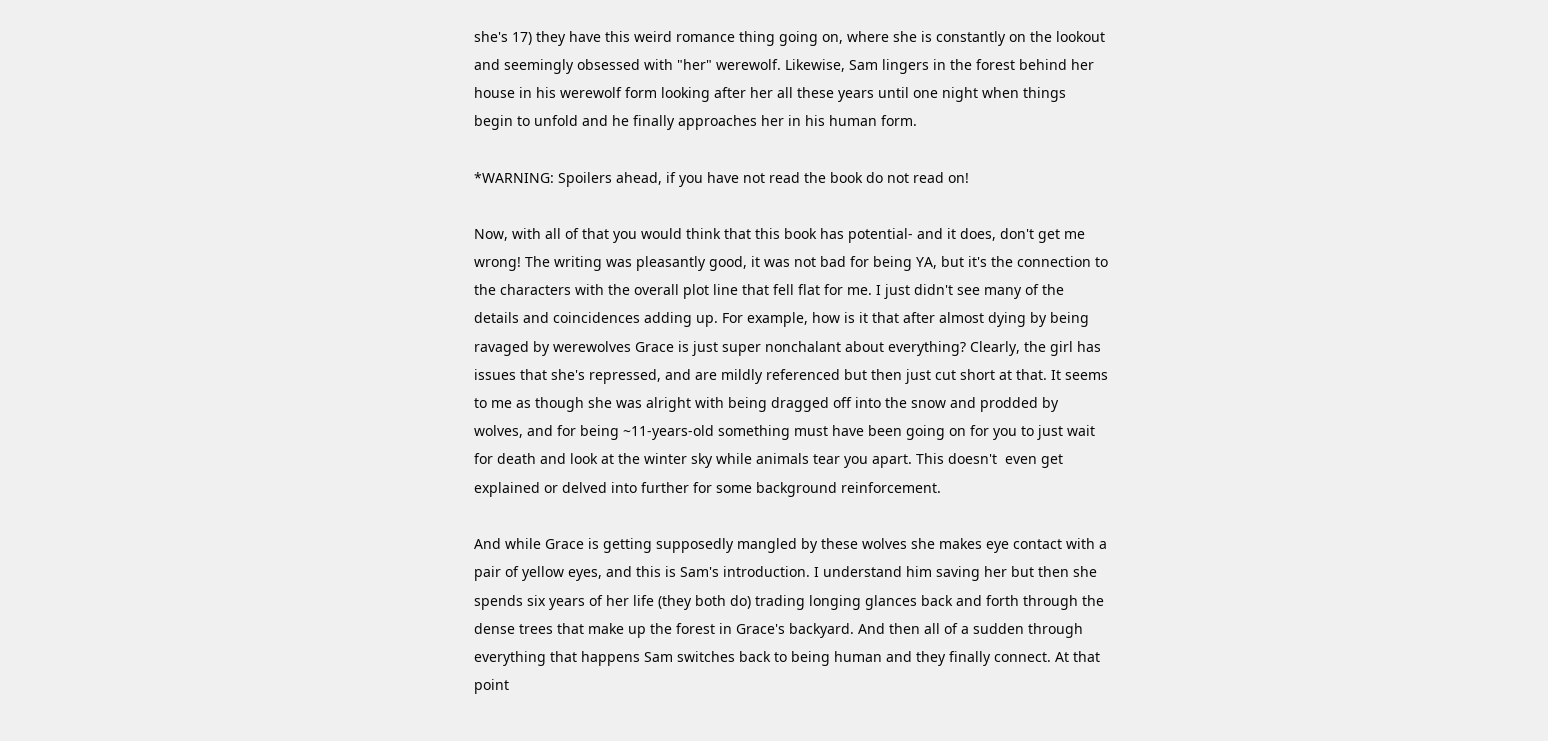she's 17) they have this weird romance thing going on, where she is constantly on the lookout and seemingly obsessed with "her" werewolf. Likewise, Sam lingers in the forest behind her house in his werewolf form looking after her all these years until one night when things begin to unfold and he finally approaches her in his human form.

*WARNING: Spoilers ahead, if you have not read the book do not read on!

Now, with all of that you would think that this book has potential- and it does, don't get me wrong! The writing was pleasantly good, it was not bad for being YA, but it's the connection to the characters with the overall plot line that fell flat for me. I just didn't see many of the details and coincidences adding up. For example, how is it that after almost dying by being ravaged by werewolves Grace is just super nonchalant about everything? Clearly, the girl has issues that she's repressed, and are mildly referenced but then just cut short at that. It seems to me as though she was alright with being dragged off into the snow and prodded by wolves, and for being ~11-years-old something must have been going on for you to just wait for death and look at the winter sky while animals tear you apart. This doesn't  even get explained or delved into further for some background reinforcement.

And while Grace is getting supposedly mangled by these wolves she makes eye contact with a pair of yellow eyes, and this is Sam's introduction. I understand him saving her but then she spends six years of her life (they both do) trading longing glances back and forth through the dense trees that make up the forest in Grace's backyard. And then all of a sudden through everything that happens Sam switches back to being human and they finally connect. At that point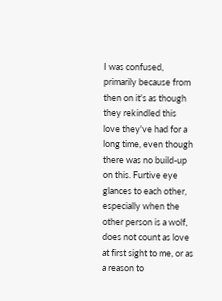I was confused, primarily because from then on it's as though they rekindled this love they've had for a long time, even though there was no build-up on this. Furtive eye glances to each other, especially when the other person is a wolf, does not count as love at first sight to me, or as a reason to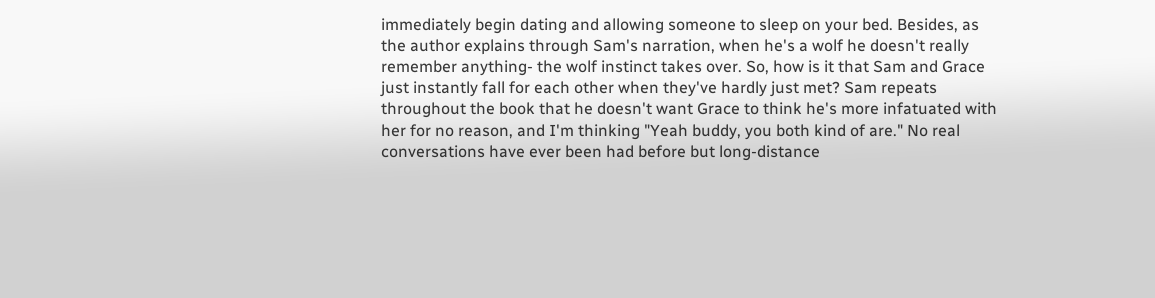immediately begin dating and allowing someone to sleep on your bed. Besides, as the author explains through Sam's narration, when he's a wolf he doesn't really remember anything- the wolf instinct takes over. So, how is it that Sam and Grace just instantly fall for each other when they've hardly just met? Sam repeats throughout the book that he doesn't want Grace to think he's more infatuated with her for no reason, and I'm thinking "Yeah buddy, you both kind of are." No real conversations have ever been had before but long-distance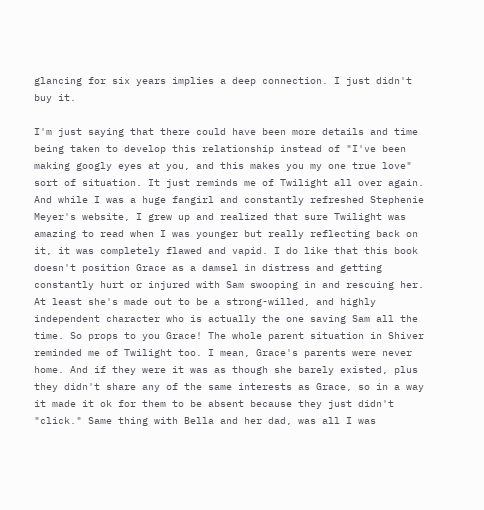glancing for six years implies a deep connection. I just didn't buy it.

I'm just saying that there could have been more details and time being taken to develop this relationship instead of "I've been making googly eyes at you, and this makes you my one true love" sort of situation. It just reminds me of Twilight all over again. And while I was a huge fangirl and constantly refreshed Stephenie Meyer's website, I grew up and realized that sure Twilight was amazing to read when I was younger but really reflecting back on it, it was completely flawed and vapid. I do like that this book doesn't position Grace as a damsel in distress and getting constantly hurt or injured with Sam swooping in and rescuing her. At least she's made out to be a strong-willed, and highly independent character who is actually the one saving Sam all the time. So props to you Grace! The whole parent situation in Shiver reminded me of Twilight too. I mean, Grace's parents were never home. And if they were it was as though she barely existed, plus they didn't share any of the same interests as Grace, so in a way it made it ok for them to be absent because they just didn't "click." Same thing with Bella and her dad, was all I was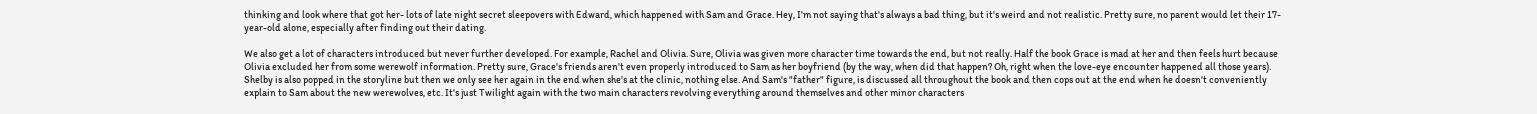thinking and look where that got her- lots of late night secret sleepovers with Edward, which happened with Sam and Grace. Hey, I'm not saying that's always a bad thing, but it's weird and not realistic. Pretty sure, no parent would let their 17-year-old alone, especially after finding out their dating.

We also get a lot of characters introduced but never further developed. For example, Rachel and Olivia. Sure, Olivia was given more character time towards the end, but not really. Half the book Grace is mad at her and then feels hurt because Olivia excluded her from some werewolf information. Pretty sure, Grace's friends aren't even properly introduced to Sam as her boyfriend (by the way, when did that happen? Oh, right when the love-eye encounter happened all those years). Shelby is also popped in the storyline but then we only see her again in the end when she's at the clinic, nothing else. And Sam's "father" figure, is discussed all throughout the book and then cops out at the end when he doesn't conveniently explain to Sam about the new werewolves, etc. It's just Twilight again with the two main characters revolving everything around themselves and other minor characters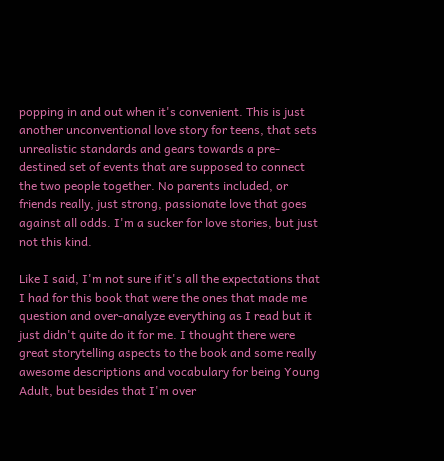popping in and out when it's convenient. This is just another unconventional love story for teens, that sets unrealistic standards and gears towards a pre-destined set of events that are supposed to connect the two people together. No parents included, or friends really, just strong, passionate love that goes against all odds. I'm a sucker for love stories, but just not this kind.

Like I said, I'm not sure if it's all the expectations that I had for this book that were the ones that made me question and over-analyze everything as I read but it just didn't quite do it for me. I thought there were great storytelling aspects to the book and some really awesome descriptions and vocabulary for being Young Adult, but besides that I'm over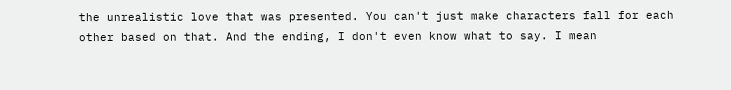the unrealistic love that was presented. You can't just make characters fall for each other based on that. And the ending, I don't even know what to say. I mean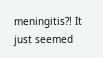meningitis?! It just seemed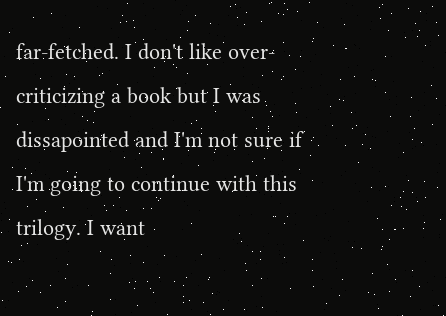far-fetched. I don't like over-criticizing a book but I was dissapointed and I'm not sure if I'm going to continue with this trilogy. I want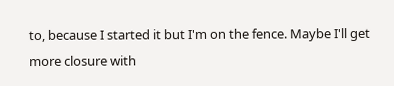to, because I started it but I'm on the fence. Maybe I'll get more closure with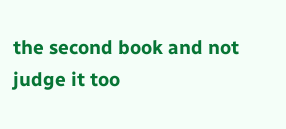the second book and not judge it too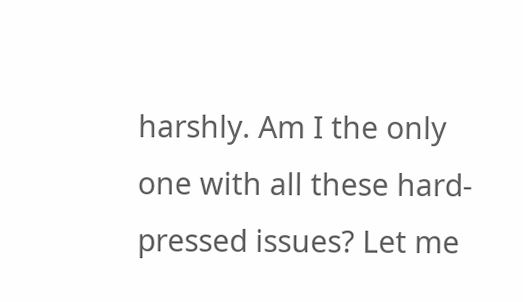harshly. Am I the only one with all these hard-pressed issues? Let me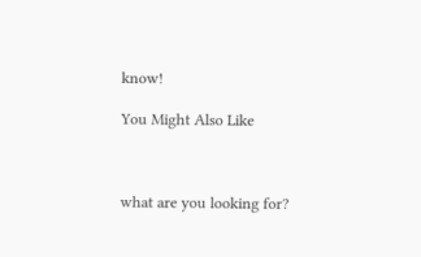know!

You Might Also Like



what are you looking for?